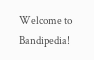Welcome to Bandipedia!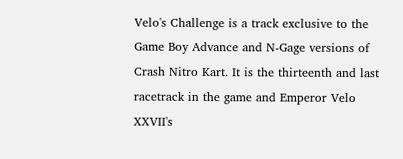Velo's Challenge is a track exclusive to the Game Boy Advance and N-Gage versions of Crash Nitro Kart. It is the thirteenth and last racetrack in the game and Emperor Velo XXVII's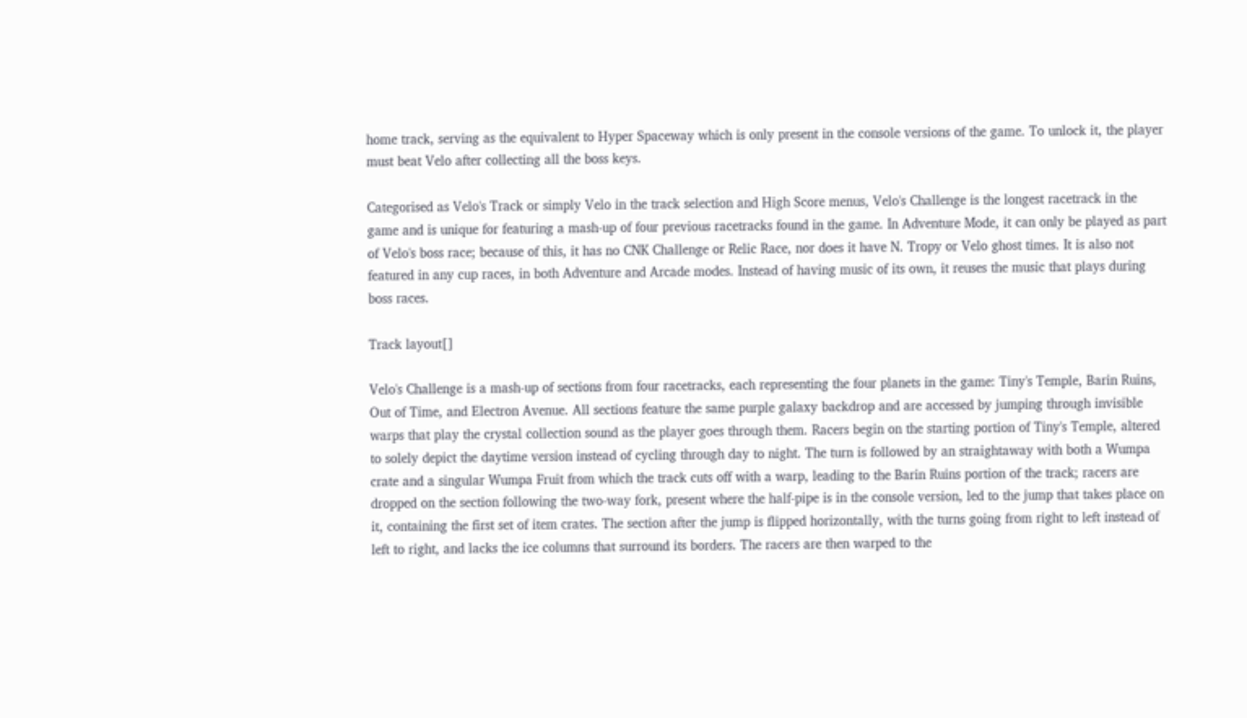home track, serving as the equivalent to Hyper Spaceway which is only present in the console versions of the game. To unlock it, the player must beat Velo after collecting all the boss keys.

Categorised as Velo's Track or simply Velo in the track selection and High Score menus, Velo's Challenge is the longest racetrack in the game and is unique for featuring a mash-up of four previous racetracks found in the game. In Adventure Mode, it can only be played as part of Velo's boss race; because of this, it has no CNK Challenge or Relic Race, nor does it have N. Tropy or Velo ghost times. It is also not featured in any cup races, in both Adventure and Arcade modes. Instead of having music of its own, it reuses the music that plays during boss races.

Track layout[]

Velo's Challenge is a mash-up of sections from four racetracks, each representing the four planets in the game: Tiny's Temple, Barin Ruins, Out of Time, and Electron Avenue. All sections feature the same purple galaxy backdrop and are accessed by jumping through invisible warps that play the crystal collection sound as the player goes through them. Racers begin on the starting portion of Tiny's Temple, altered to solely depict the daytime version instead of cycling through day to night. The turn is followed by an straightaway with both a Wumpa crate and a singular Wumpa Fruit from which the track cuts off with a warp, leading to the Barin Ruins portion of the track; racers are dropped on the section following the two-way fork, present where the half-pipe is in the console version, led to the jump that takes place on it, containing the first set of item crates. The section after the jump is flipped horizontally, with the turns going from right to left instead of left to right, and lacks the ice columns that surround its borders. The racers are then warped to the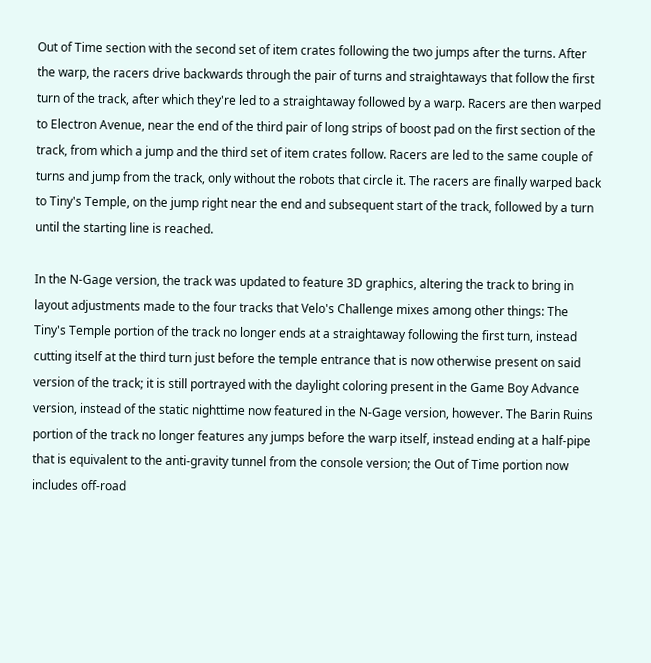Out of Time section with the second set of item crates following the two jumps after the turns. After the warp, the racers drive backwards through the pair of turns and straightaways that follow the first turn of the track, after which they're led to a straightaway followed by a warp. Racers are then warped to Electron Avenue, near the end of the third pair of long strips of boost pad on the first section of the track, from which a jump and the third set of item crates follow. Racers are led to the same couple of turns and jump from the track, only without the robots that circle it. The racers are finally warped back to Tiny's Temple, on the jump right near the end and subsequent start of the track, followed by a turn until the starting line is reached.

In the N-Gage version, the track was updated to feature 3D graphics, altering the track to bring in layout adjustments made to the four tracks that Velo's Challenge mixes among other things: The Tiny's Temple portion of the track no longer ends at a straightaway following the first turn, instead cutting itself at the third turn just before the temple entrance that is now otherwise present on said version of the track; it is still portrayed with the daylight coloring present in the Game Boy Advance version, instead of the static nighttime now featured in the N-Gage version, however. The Barin Ruins portion of the track no longer features any jumps before the warp itself, instead ending at a half-pipe that is equivalent to the anti-gravity tunnel from the console version; the Out of Time portion now includes off-road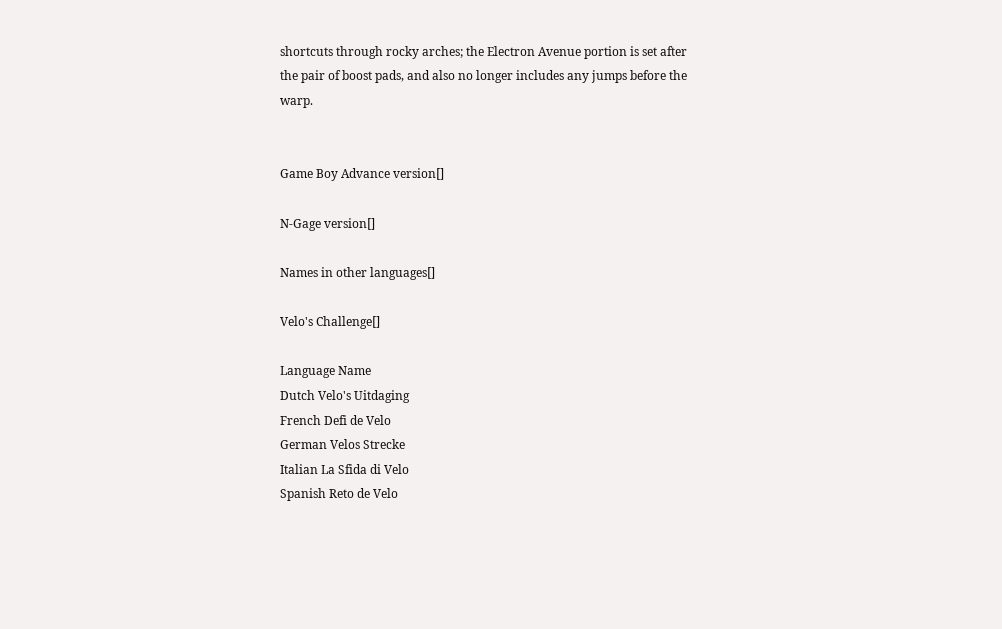shortcuts through rocky arches; the Electron Avenue portion is set after the pair of boost pads, and also no longer includes any jumps before the warp.


Game Boy Advance version[]

N-Gage version[]

Names in other languages[]

Velo's Challenge[]

Language Name
Dutch Velo's Uitdaging
French Defi de Velo
German Velos Strecke
Italian La Sfida di Velo
Spanish Reto de Velo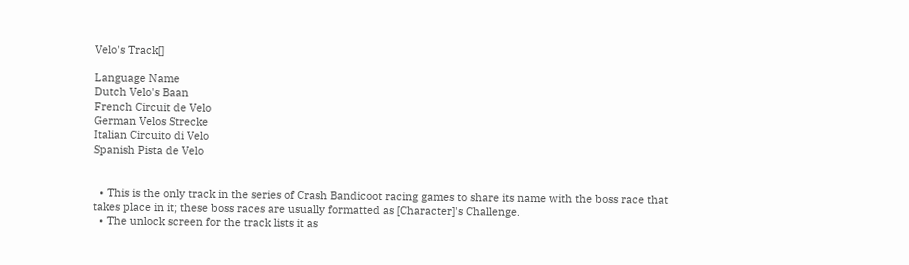Velo's Track[]

Language Name
Dutch Velo's Baan
French Circuit de Velo
German Velos Strecke
Italian Circuito di Velo
Spanish Pista de Velo


  • This is the only track in the series of Crash Bandicoot racing games to share its name with the boss race that takes place in it; these boss races are usually formatted as [Character]'s Challenge.
  • The unlock screen for the track lists it as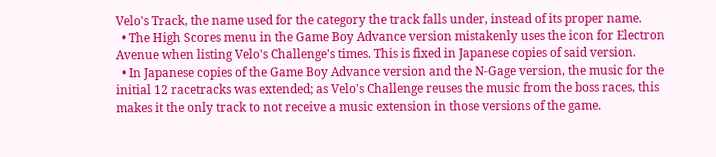Velo's Track, the name used for the category the track falls under, instead of its proper name.
  • The High Scores menu in the Game Boy Advance version mistakenly uses the icon for Electron Avenue when listing Velo's Challenge's times. This is fixed in Japanese copies of said version.
  • In Japanese copies of the Game Boy Advance version and the N-Gage version, the music for the initial 12 racetracks was extended; as Velo's Challenge reuses the music from the boss races, this makes it the only track to not receive a music extension in those versions of the game.